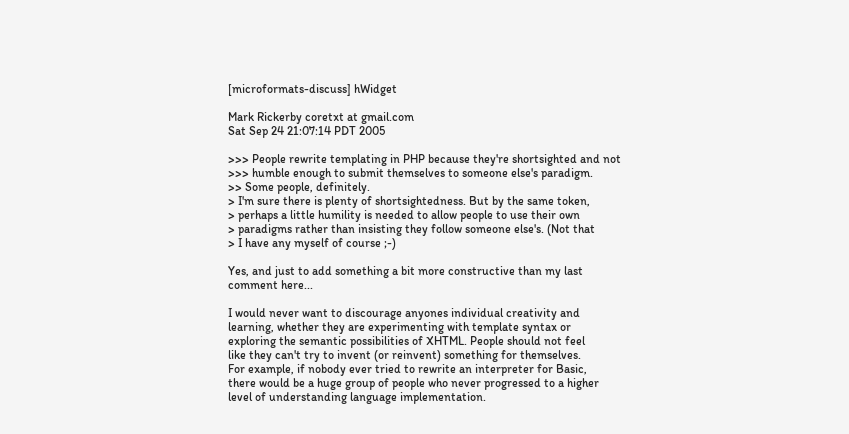[microformats-discuss] hWidget

Mark Rickerby coretxt at gmail.com
Sat Sep 24 21:07:14 PDT 2005

>>> People rewrite templating in PHP because they're shortsighted and not
>>> humble enough to submit themselves to someone else's paradigm.
>> Some people, definitely.
> I'm sure there is plenty of shortsightedness. But by the same token,
> perhaps a little humility is needed to allow people to use their own
> paradigms rather than insisting they follow someone else's. (Not that
> I have any myself of course ;-)

Yes, and just to add something a bit more constructive than my last
comment here...

I would never want to discourage anyones individual creativity and
learning, whether they are experimenting with template syntax or
exploring the semantic possibilities of XHTML. People should not feel
like they can't try to invent (or reinvent) something for themselves.
For example, if nobody ever tried to rewrite an interpreter for Basic,
there would be a huge group of people who never progressed to a higher
level of understanding language implementation.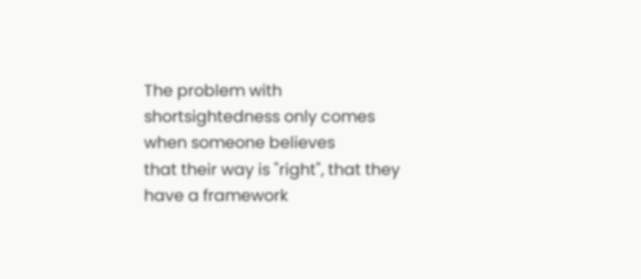The problem with shortsightedness only comes when someone believes
that their way is "right", that they have a framework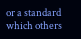or a standard
which others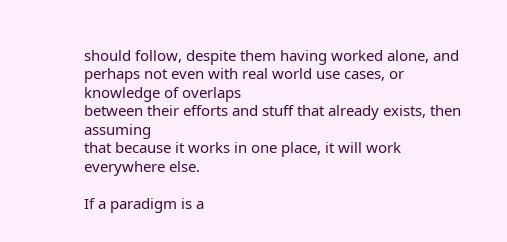should follow, despite them having worked alone, and
perhaps not even with real world use cases, or knowledge of overlaps
between their efforts and stuff that already exists, then assuming
that because it works in one place, it will work everywhere else.

If a paradigm is a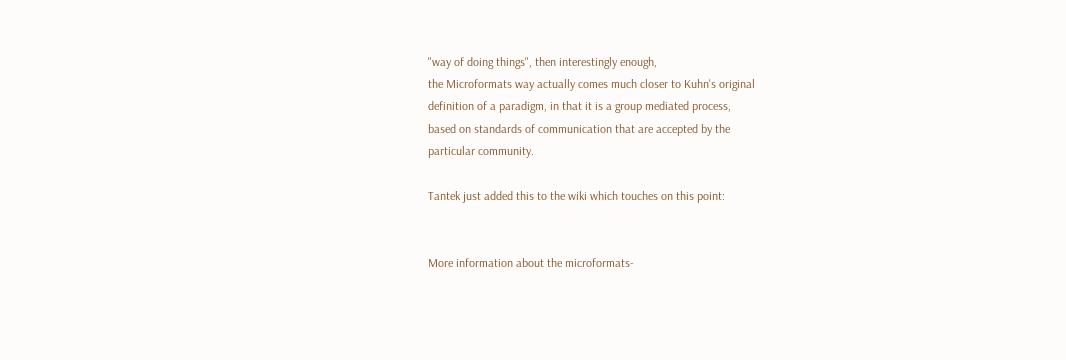"way of doing things", then interestingly enough,
the Microformats way actually comes much closer to Kuhn's original
definition of a paradigm, in that it is a group mediated process,
based on standards of communication that are accepted by the
particular community.

Tantek just added this to the wiki which touches on this point:


More information about the microformats-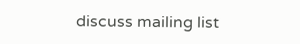discuss mailing list